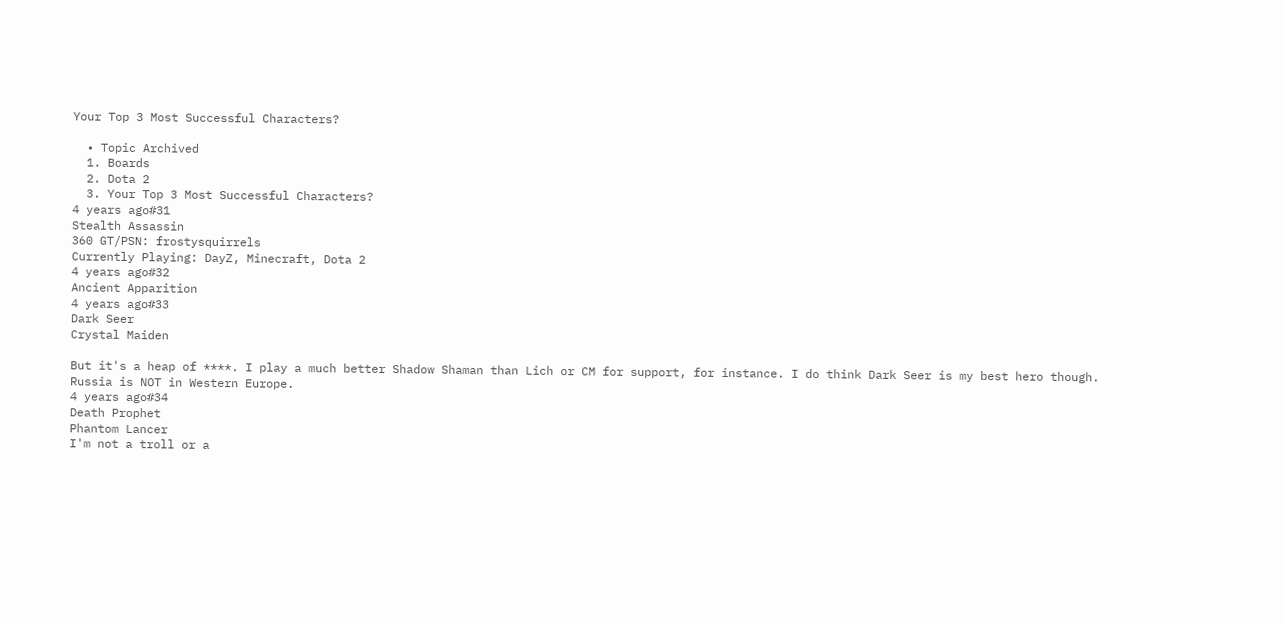Your Top 3 Most Successful Characters?

  • Topic Archived
  1. Boards
  2. Dota 2
  3. Your Top 3 Most Successful Characters?
4 years ago#31
Stealth Assassin
360 GT/PSN: frostysquirrels
Currently Playing: DayZ, Minecraft, Dota 2
4 years ago#32
Ancient Apparition
4 years ago#33
Dark Seer
Crystal Maiden

But it's a heap of ****. I play a much better Shadow Shaman than Lich or CM for support, for instance. I do think Dark Seer is my best hero though.
Russia is NOT in Western Europe.
4 years ago#34
Death Prophet
Phantom Lancer
I'm not a troll or a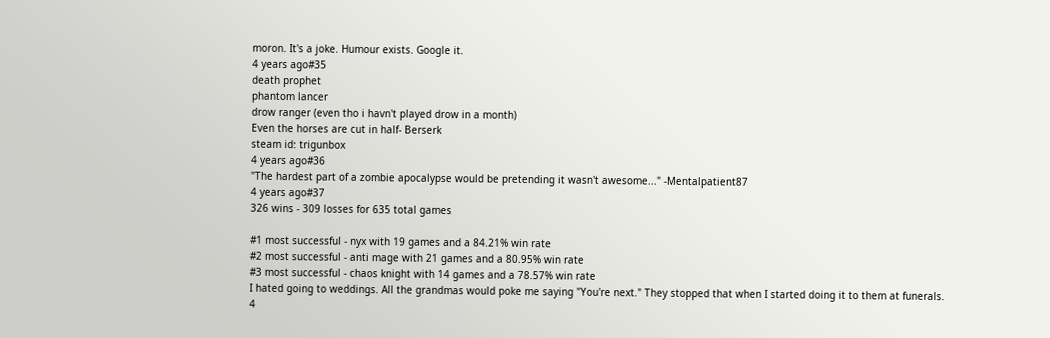moron. It's a joke. Humour exists. Google it.
4 years ago#35
death prophet
phantom lancer
drow ranger (even tho i havn't played drow in a month)
Even the horses are cut in half- Berserk
steam id: trigunbox
4 years ago#36
"The hardest part of a zombie apocalypse would be pretending it wasn't awesome..." -Mentalpatient87
4 years ago#37
326 wins - 309 losses for 635 total games

#1 most successful - nyx with 19 games and a 84.21% win rate
#2 most successful - anti mage with 21 games and a 80.95% win rate
#3 most successful - chaos knight with 14 games and a 78.57% win rate
I hated going to weddings. All the grandmas would poke me saying "You're next." They stopped that when I started doing it to them at funerals.
4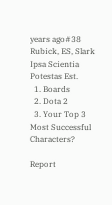years ago#38
Rubick, ES, Slark
Ipsa Scientia Potestas Est.
  1. Boards
  2. Dota 2
  3. Your Top 3 Most Successful Characters?

Report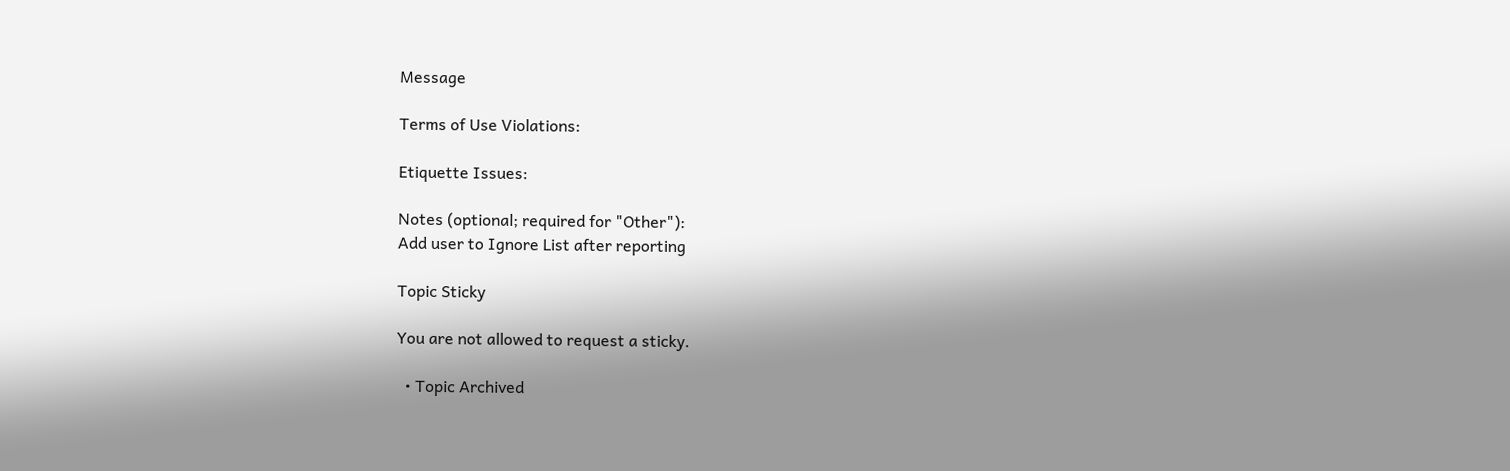Message

Terms of Use Violations:

Etiquette Issues:

Notes (optional; required for "Other"):
Add user to Ignore List after reporting

Topic Sticky

You are not allowed to request a sticky.

  • Topic Archived